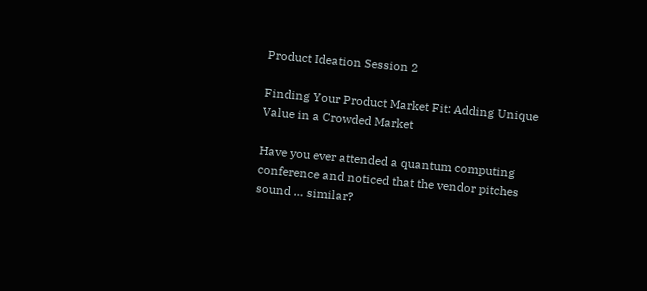Product Ideation Session 2

Finding Your Product Market Fit: Adding Unique Value in a Crowded Market

Have you ever attended a quantum computing conference and noticed that the vendor pitches sound … similar?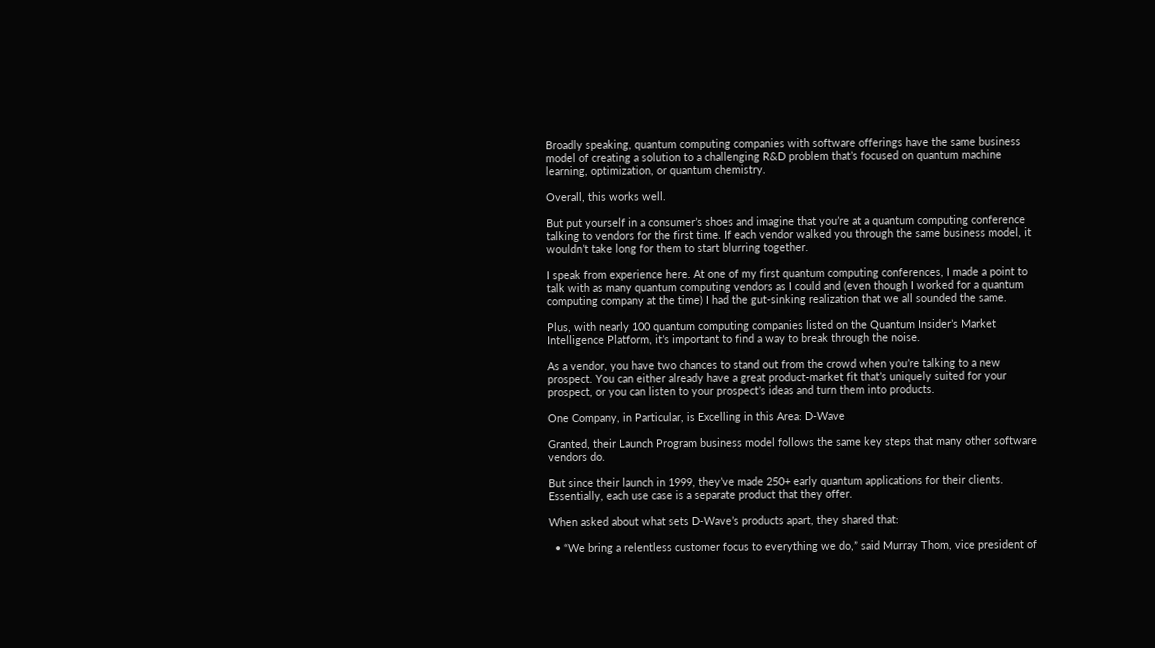Broadly speaking, quantum computing companies with software offerings have the same business model of creating a solution to a challenging R&D problem that’s focused on quantum machine learning, optimization, or quantum chemistry.

Overall, this works well.

But put yourself in a consumer’s shoes and imagine that you’re at a quantum computing conference talking to vendors for the first time. If each vendor walked you through the same business model, it wouldn’t take long for them to start blurring together.

I speak from experience here. At one of my first quantum computing conferences, I made a point to talk with as many quantum computing vendors as I could and (even though I worked for a quantum computing company at the time) I had the gut-sinking realization that we all sounded the same.

Plus, with nearly 100 quantum computing companies listed on the Quantum Insider’s Market Intelligence Platform, it’s important to find a way to break through the noise.

As a vendor, you have two chances to stand out from the crowd when you’re talking to a new prospect. You can either already have a great product-market fit that’s uniquely suited for your prospect, or you can listen to your prospect’s ideas and turn them into products.

One Company, in Particular, is Excelling in this Area: D-Wave

Granted, their Launch Program business model follows the same key steps that many other software vendors do.

But since their launch in 1999, they’ve made 250+ early quantum applications for their clients. Essentially, each use case is a separate product that they offer.

When asked about what sets D-Wave’s products apart, they shared that:

  • “We bring a relentless customer focus to everything we do,” said Murray Thom, vice president of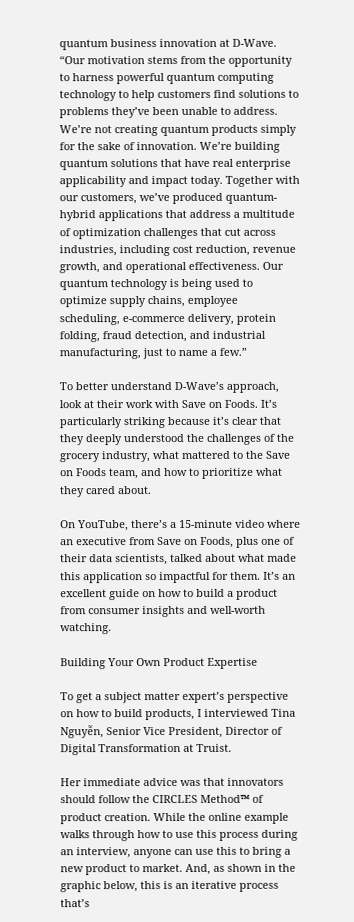quantum business innovation at D-Wave. “Our motivation stems from the opportunity to harness powerful quantum computing technology to help customers find solutions to problems they’ve been unable to address. We’re not creating quantum products simply for the sake of innovation. We’re building quantum solutions that have real enterprise applicability and impact today. Together with our customers, we’ve produced quantum-hybrid applications that address a multitude of optimization challenges that cut across industries, including cost reduction, revenue growth, and operational effectiveness. Our quantum technology is being used to optimize supply chains, employee scheduling, e-commerce delivery, protein folding, fraud detection, and industrial manufacturing, just to name a few.”

To better understand D-Wave’s approach, look at their work with Save on Foods. It’s particularly striking because it’s clear that they deeply understood the challenges of the grocery industry, what mattered to the Save on Foods team, and how to prioritize what they cared about.

On YouTube, there’s a 15-minute video where an executive from Save on Foods, plus one of their data scientists, talked about what made this application so impactful for them. It’s an excellent guide on how to build a product from consumer insights and well-worth watching.

Building Your Own Product Expertise

To get a subject matter expert’s perspective on how to build products, I interviewed Tina Nguyễn, Senior Vice President, Director of Digital Transformation at Truist.

Her immediate advice was that innovators should follow the CIRCLES Method™ of product creation. While the online example walks through how to use this process during an interview, anyone can use this to bring a new product to market. And, as shown in the graphic below, this is an iterative process that’s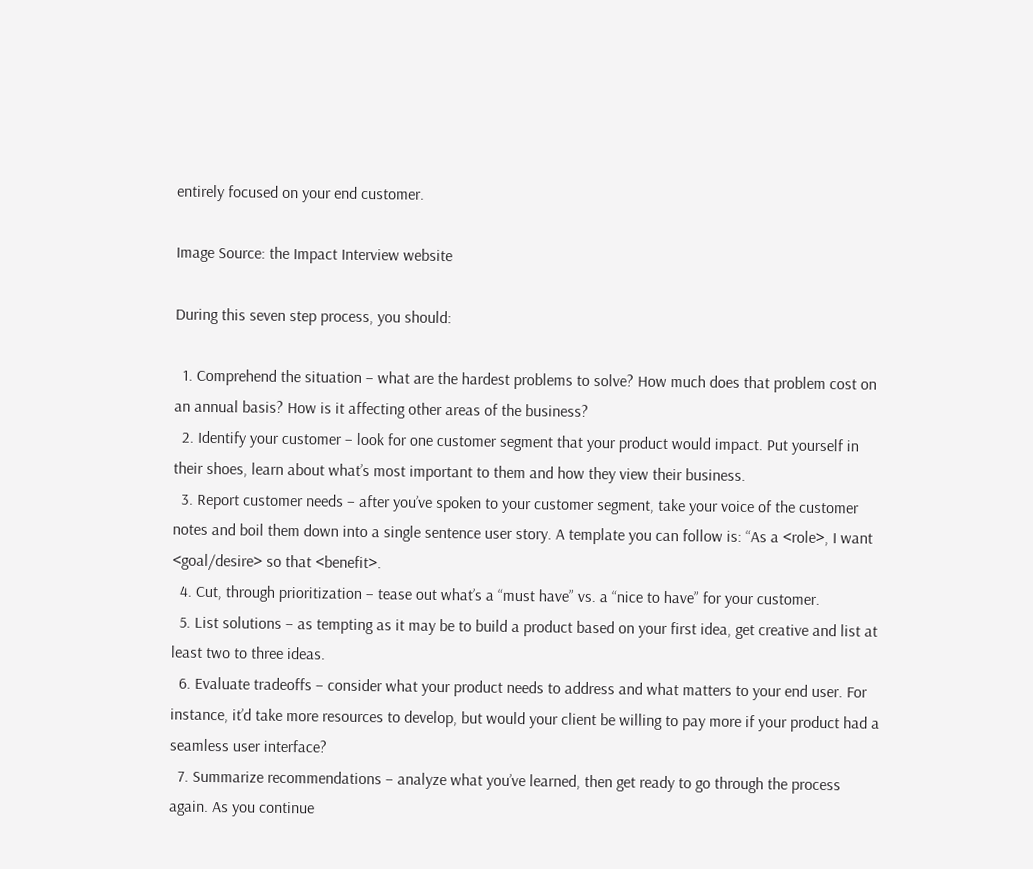entirely focused on your end customer.

Image Source: the Impact Interview website

During this seven step process, you should:

  1. Comprehend the situation – what are the hardest problems to solve? How much does that problem cost on an annual basis? How is it affecting other areas of the business?
  2. Identify your customer – look for one customer segment that your product would impact. Put yourself in their shoes, learn about what’s most important to them and how they view their business.
  3. Report customer needs – after you’ve spoken to your customer segment, take your voice of the customer notes and boil them down into a single sentence user story. A template you can follow is: “As a <role>, I want <goal/desire> so that <benefit>.
  4. Cut, through prioritization – tease out what’s a “must have” vs. a “nice to have” for your customer.
  5. List solutions – as tempting as it may be to build a product based on your first idea, get creative and list at least two to three ideas.
  6. Evaluate tradeoffs – consider what your product needs to address and what matters to your end user. For instance, it’d take more resources to develop, but would your client be willing to pay more if your product had a seamless user interface?
  7. Summarize recommendations – analyze what you’ve learned, then get ready to go through the process again. As you continue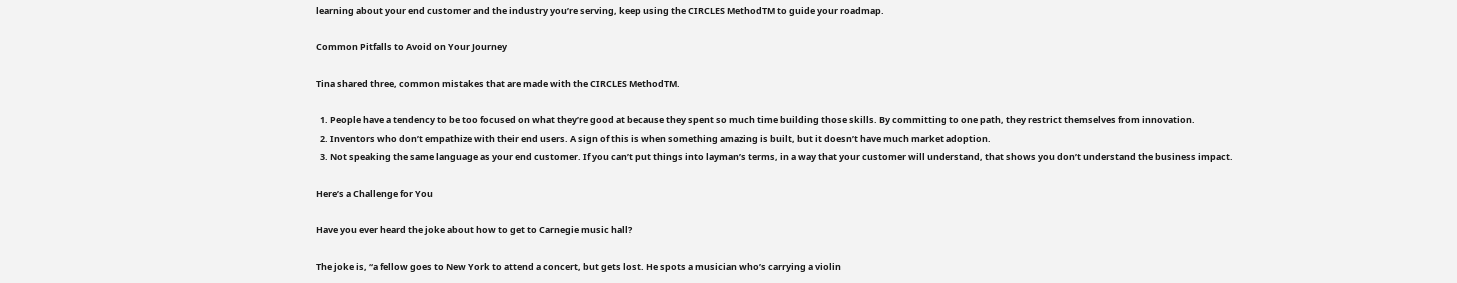learning about your end customer and the industry you’re serving, keep using the CIRCLES MethodTM to guide your roadmap.

Common Pitfalls to Avoid on Your Journey

Tina shared three, common mistakes that are made with the CIRCLES MethodTM.

  1. People have a tendency to be too focused on what they’re good at because they spent so much time building those skills. By committing to one path, they restrict themselves from innovation.
  2. Inventors who don’t empathize with their end users. A sign of this is when something amazing is built, but it doesn’t have much market adoption.
  3. Not speaking the same language as your end customer. If you can’t put things into layman’s terms, in a way that your customer will understand, that shows you don’t understand the business impact.

Here’s a Challenge for You

Have you ever heard the joke about how to get to Carnegie music hall?

The joke is, “a fellow goes to New York to attend a concert, but gets lost. He spots a musician who’s carrying a violin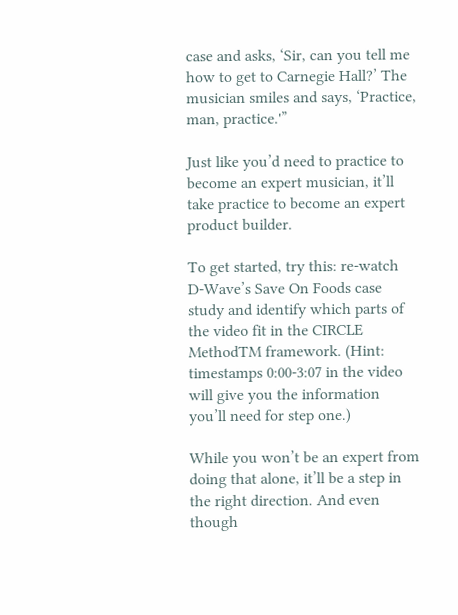case and asks, ‘Sir, can you tell me how to get to Carnegie Hall?’ The musician smiles and says, ‘Practice, man, practice.'”

Just like you’d need to practice to become an expert musician, it’ll take practice to become an expert product builder.

To get started, try this: re-watch D-Wave’s Save On Foods case study and identify which parts of the video fit in the CIRCLE MethodTM framework. (Hint: timestamps 0:00-3:07 in the video will give you the information you’ll need for step one.)

While you won’t be an expert from doing that alone, it’ll be a step in the right direction. And even though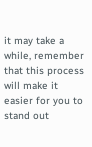it may take a while, remember that this process will make it easier for you to stand out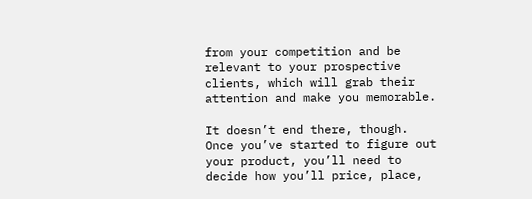from your competition and be relevant to your prospective clients, which will grab their attention and make you memorable.

It doesn’t end there, though. Once you’ve started to figure out your product, you’ll need to decide how you’ll price, place,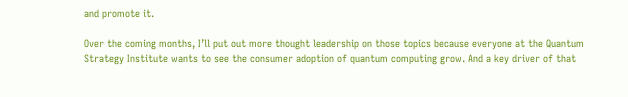and promote it.

Over the coming months, I’ll put out more thought leadership on those topics because everyone at the Quantum Strategy Institute wants to see the consumer adoption of quantum computing grow. And a key driver of that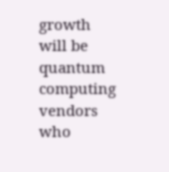growth will be quantum computing vendors who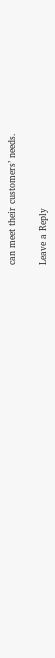can meet their customers’ needs.

Leave a Reply